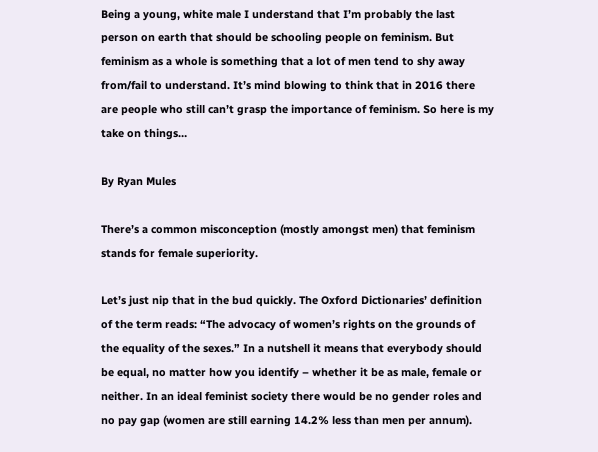Being a young, white male I understand that I’m probably the last person on earth that should be schooling people on feminism. But feminism as a whole is something that a lot of men tend to shy away from/fail to understand. It’s mind blowing to think that in 2016 there are people who still can’t grasp the importance of feminism. So here is my take on things…

By Ryan Mules

There’s a common misconception (mostly amongst men) that feminism stands for female superiority.

Let’s just nip that in the bud quickly. The Oxford Dictionaries’ definition of the term reads: “The advocacy of women’s rights on the grounds of the equality of the sexes.” In a nutshell it means that everybody should be equal, no matter how you identify – whether it be as male, female or neither. In an ideal feminist society there would be no gender roles and no pay gap (women are still earning 14.2% less than men per annum).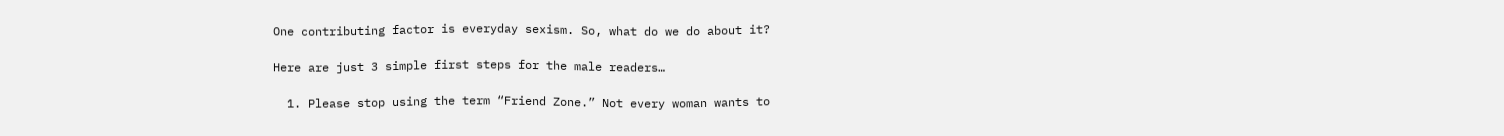One contributing factor is everyday sexism. So, what do we do about it?

Here are just 3 simple first steps for the male readers…

  1. Please stop using the term “Friend Zone.” Not every woman wants to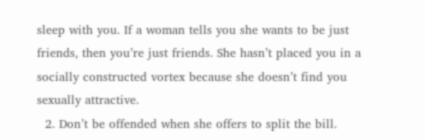sleep with you. If a woman tells you she wants to be just friends, then you’re just friends. She hasn’t placed you in a socially constructed vortex because she doesn’t find you sexually attractive.
  2. Don’t be offended when she offers to split the bill.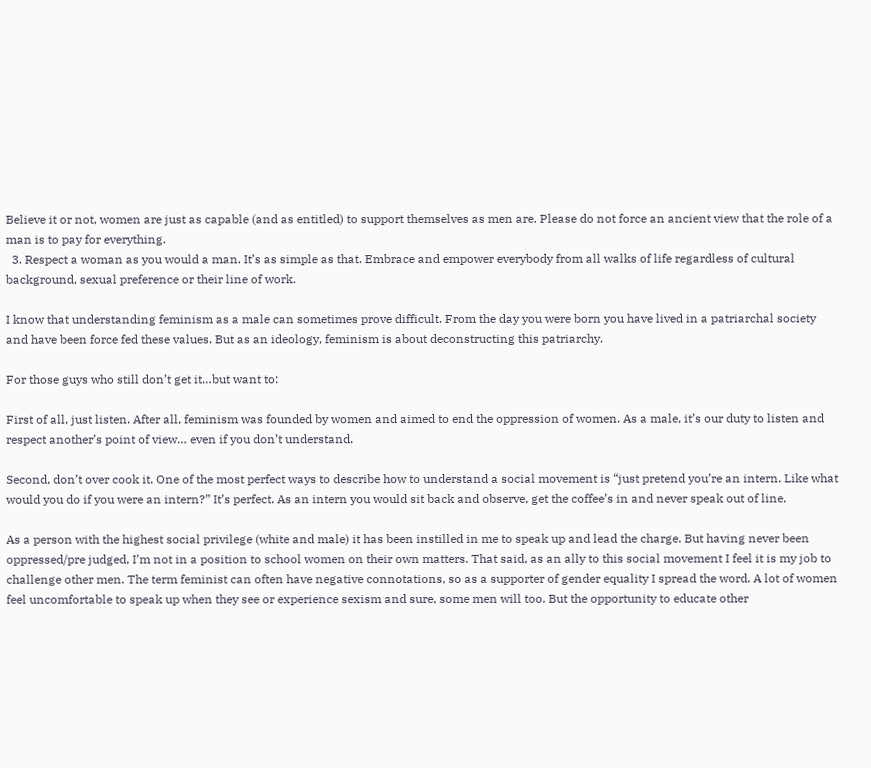Believe it or not, women are just as capable (and as entitled) to support themselves as men are. Please do not force an ancient view that the role of a man is to pay for everything.
  3. Respect a woman as you would a man. It’s as simple as that. Embrace and empower everybody from all walks of life regardless of cultural background, sexual preference or their line of work.

I know that understanding feminism as a male can sometimes prove difficult. From the day you were born you have lived in a patriarchal society and have been force fed these values. But as an ideology, feminism is about deconstructing this patriarchy.

For those guys who still don’t get it…but want to:

First of all, just listen. After all, feminism was founded by women and aimed to end the oppression of women. As a male, it’s our duty to listen and respect another’s point of view… even if you don’t understand.

Second, don’t over cook it. One of the most perfect ways to describe how to understand a social movement is “just pretend you’re an intern. Like what would you do if you were an intern?” It’s perfect. As an intern you would sit back and observe, get the coffee’s in and never speak out of line.

As a person with the highest social privilege (white and male) it has been instilled in me to speak up and lead the charge. But having never been oppressed/pre judged, I’m not in a position to school women on their own matters. That said, as an ally to this social movement I feel it is my job to challenge other men. The term feminist can often have negative connotations, so as a supporter of gender equality I spread the word. A lot of women feel uncomfortable to speak up when they see or experience sexism and sure, some men will too. But the opportunity to educate other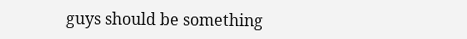guys should be something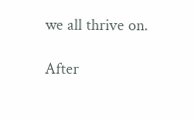we all thrive on.

After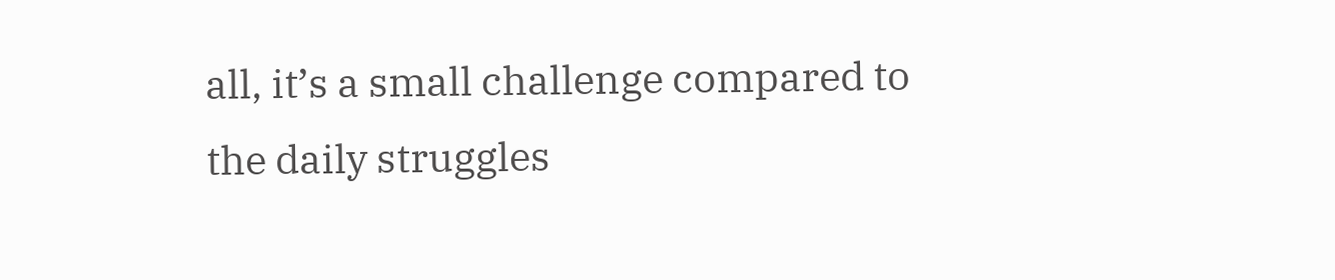all, it’s a small challenge compared to the daily struggles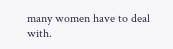many women have to deal with.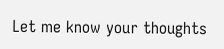Let me know your thoughts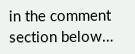in the comment section below…